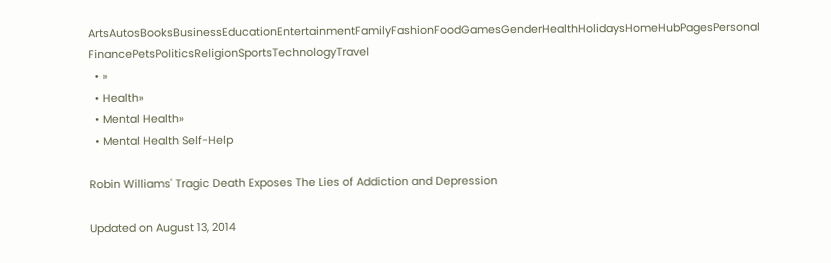ArtsAutosBooksBusinessEducationEntertainmentFamilyFashionFoodGamesGenderHealthHolidaysHomeHubPagesPersonal FinancePetsPoliticsReligionSportsTechnologyTravel
  • »
  • Health»
  • Mental Health»
  • Mental Health Self-Help

Robin Williams' Tragic Death Exposes The Lies of Addiction and Depression

Updated on August 13, 2014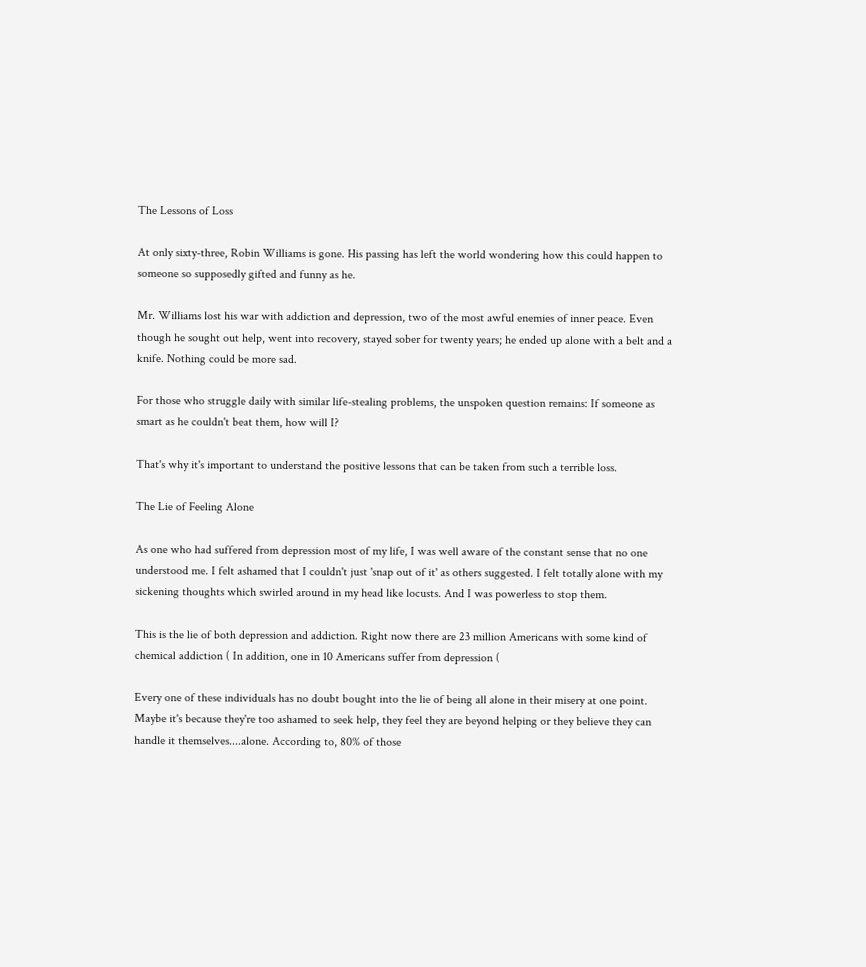The Lessons of Loss

At only sixty-three, Robin Williams is gone. His passing has left the world wondering how this could happen to someone so supposedly gifted and funny as he.

Mr. Williams lost his war with addiction and depression, two of the most awful enemies of inner peace. Even though he sought out help, went into recovery, stayed sober for twenty years; he ended up alone with a belt and a knife. Nothing could be more sad.

For those who struggle daily with similar life-stealing problems, the unspoken question remains: If someone as smart as he couldn't beat them, how will I?

That's why it's important to understand the positive lessons that can be taken from such a terrible loss.

The Lie of Feeling Alone

As one who had suffered from depression most of my life, I was well aware of the constant sense that no one understood me. I felt ashamed that I couldn't just 'snap out of it' as others suggested. I felt totally alone with my sickening thoughts which swirled around in my head like locusts. And I was powerless to stop them.

This is the lie of both depression and addiction. Right now there are 23 million Americans with some kind of chemical addiction ( In addition, one in 10 Americans suffer from depression (

Every one of these individuals has no doubt bought into the lie of being all alone in their misery at one point. Maybe it's because they're too ashamed to seek help, they feel they are beyond helping or they believe they can handle it themselves....alone. According to, 80% of those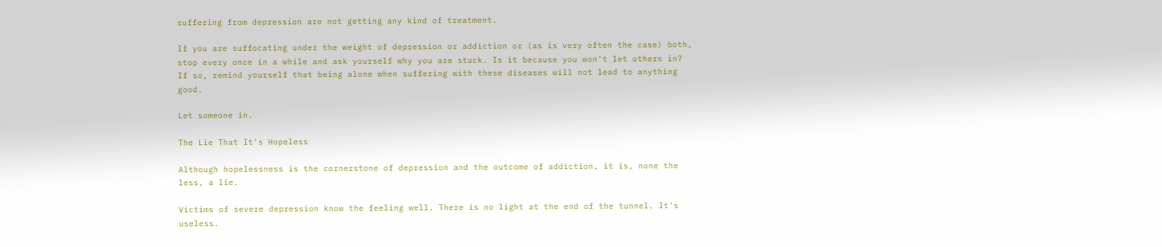suffering from depression are not getting any kind of treatment.

If you are suffocating under the weight of depression or addiction or (as is very often the case) both, stop every once in a while and ask yourself why you are stuck. Is it because you won't let others in? If so, remind yourself that being alone when suffering with these diseases will not lead to anything good.

Let someone in.

The Lie That It's Hopeless

Although hopelessness is the cornerstone of depression and the outcome of addiction, it is, none the less, a lie.

Victims of severe depression know the feeling well. There is no light at the end of the tunnel. It's useless.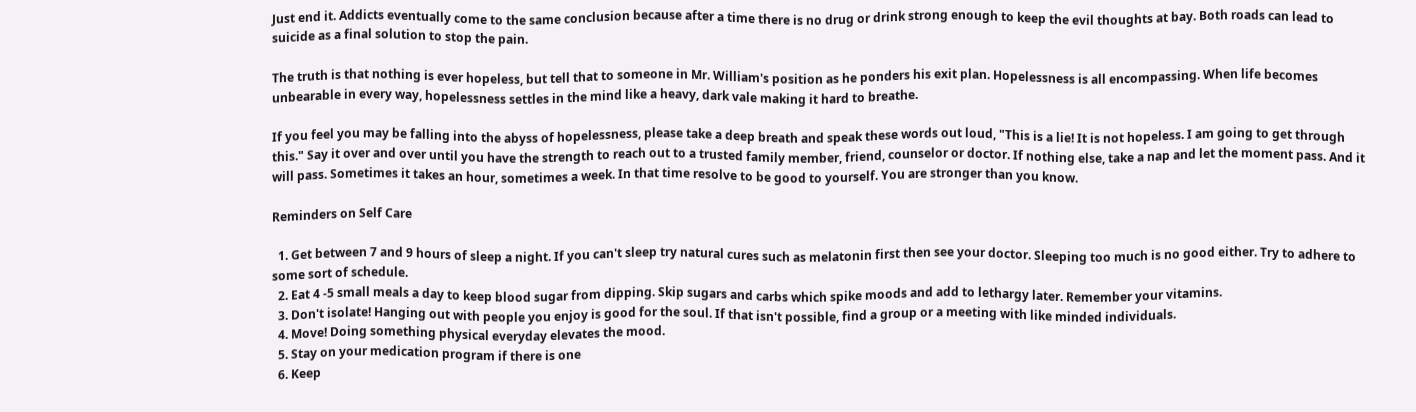Just end it. Addicts eventually come to the same conclusion because after a time there is no drug or drink strong enough to keep the evil thoughts at bay. Both roads can lead to suicide as a final solution to stop the pain.

The truth is that nothing is ever hopeless, but tell that to someone in Mr. William's position as he ponders his exit plan. Hopelessness is all encompassing. When life becomes unbearable in every way, hopelessness settles in the mind like a heavy, dark vale making it hard to breathe.

If you feel you may be falling into the abyss of hopelessness, please take a deep breath and speak these words out loud, "This is a lie! It is not hopeless. I am going to get through this." Say it over and over until you have the strength to reach out to a trusted family member, friend, counselor or doctor. If nothing else, take a nap and let the moment pass. And it will pass. Sometimes it takes an hour, sometimes a week. In that time resolve to be good to yourself. You are stronger than you know.

Reminders on Self Care

  1. Get between 7 and 9 hours of sleep a night. If you can't sleep try natural cures such as melatonin first then see your doctor. Sleeping too much is no good either. Try to adhere to some sort of schedule.
  2. Eat 4 -5 small meals a day to keep blood sugar from dipping. Skip sugars and carbs which spike moods and add to lethargy later. Remember your vitamins.
  3. Don't isolate! Hanging out with people you enjoy is good for the soul. If that isn't possible, find a group or a meeting with like minded individuals.
  4. Move! Doing something physical everyday elevates the mood.
  5. Stay on your medication program if there is one
  6. Keep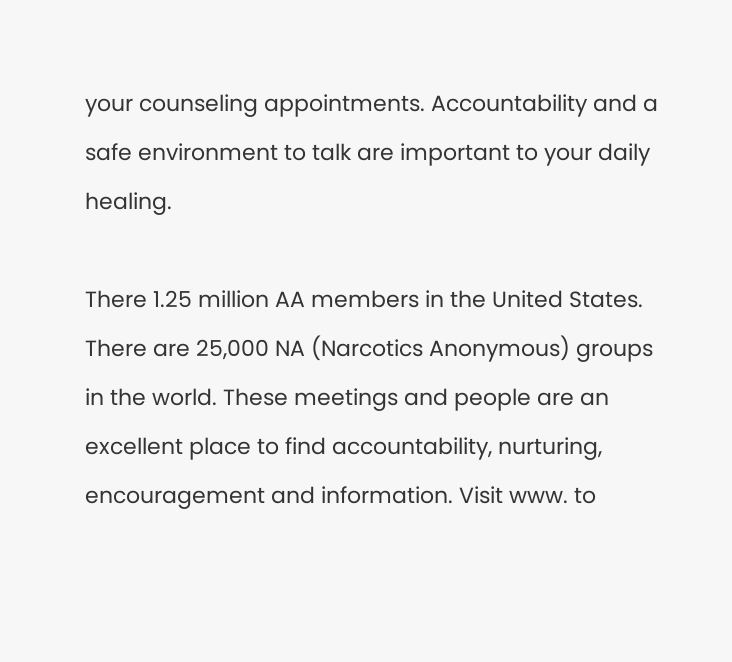your counseling appointments. Accountability and a safe environment to talk are important to your daily healing.

There 1.25 million AA members in the United States. There are 25,000 NA (Narcotics Anonymous) groups in the world. These meetings and people are an excellent place to find accountability, nurturing, encouragement and information. Visit www. to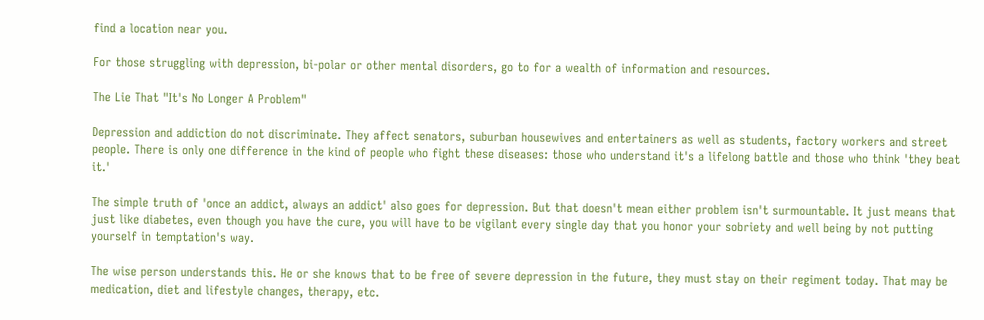find a location near you.

For those struggling with depression, bi-polar or other mental disorders, go to for a wealth of information and resources.

The Lie That "It's No Longer A Problem"

Depression and addiction do not discriminate. They affect senators, suburban housewives and entertainers as well as students, factory workers and street people. There is only one difference in the kind of people who fight these diseases: those who understand it's a lifelong battle and those who think 'they beat it.'

The simple truth of 'once an addict, always an addict' also goes for depression. But that doesn't mean either problem isn't surmountable. It just means that just like diabetes, even though you have the cure, you will have to be vigilant every single day that you honor your sobriety and well being by not putting yourself in temptation's way.

The wise person understands this. He or she knows that to be free of severe depression in the future, they must stay on their regiment today. That may be medication, diet and lifestyle changes, therapy, etc.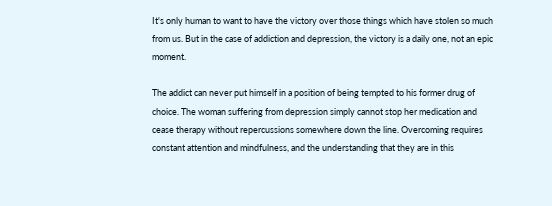It's only human to want to have the victory over those things which have stolen so much from us. But in the case of addiction and depression, the victory is a daily one, not an epic moment.

The addict can never put himself in a position of being tempted to his former drug of choice. The woman suffering from depression simply cannot stop her medication and cease therapy without repercussions somewhere down the line. Overcoming requires constant attention and mindfulness, and the understanding that they are in this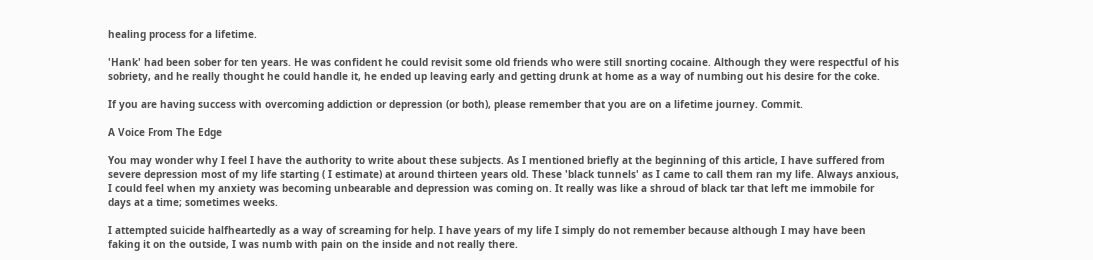healing process for a lifetime.

'Hank' had been sober for ten years. He was confident he could revisit some old friends who were still snorting cocaine. Although they were respectful of his sobriety, and he really thought he could handle it, he ended up leaving early and getting drunk at home as a way of numbing out his desire for the coke.

If you are having success with overcoming addiction or depression (or both), please remember that you are on a lifetime journey. Commit.

A Voice From The Edge

You may wonder why I feel I have the authority to write about these subjects. As I mentioned briefly at the beginning of this article, I have suffered from severe depression most of my life starting ( I estimate) at around thirteen years old. These 'black tunnels' as I came to call them ran my life. Always anxious, I could feel when my anxiety was becoming unbearable and depression was coming on. It really was like a shroud of black tar that left me immobile for days at a time; sometimes weeks.

I attempted suicide halfheartedly as a way of screaming for help. I have years of my life I simply do not remember because although I may have been faking it on the outside, I was numb with pain on the inside and not really there.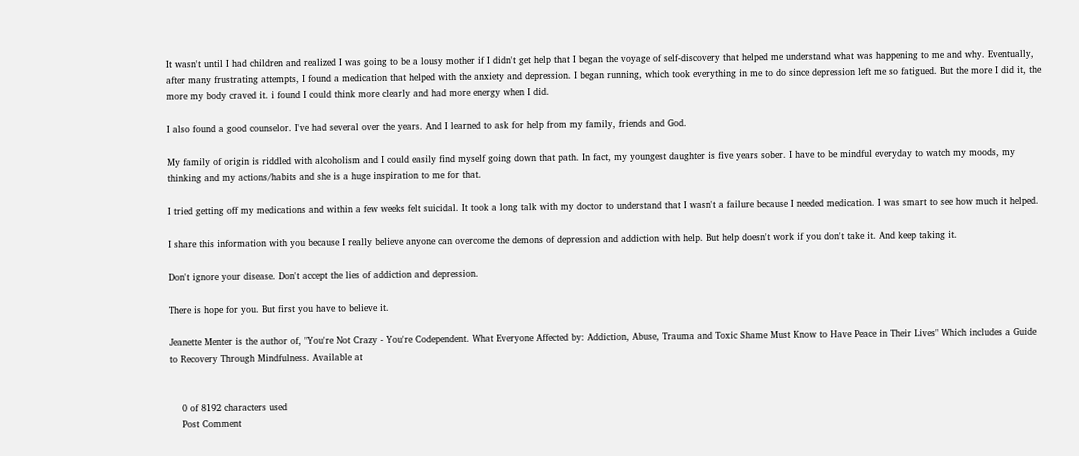It wasn't until I had children and realized I was going to be a lousy mother if I didn't get help that I began the voyage of self-discovery that helped me understand what was happening to me and why. Eventually, after many frustrating attempts, I found a medication that helped with the anxiety and depression. I began running, which took everything in me to do since depression left me so fatigued. But the more I did it, the more my body craved it. i found I could think more clearly and had more energy when I did.

I also found a good counselor. I've had several over the years. And I learned to ask for help from my family, friends and God.

My family of origin is riddled with alcoholism and I could easily find myself going down that path. In fact, my youngest daughter is five years sober. I have to be mindful everyday to watch my moods, my thinking and my actions/habits and she is a huge inspiration to me for that.

I tried getting off my medications and within a few weeks felt suicidal. It took a long talk with my doctor to understand that I wasn't a failure because I needed medication. I was smart to see how much it helped.

I share this information with you because I really believe anyone can overcome the demons of depression and addiction with help. But help doesn't work if you don't take it. And keep taking it.

Don't ignore your disease. Don't accept the lies of addiction and depression.

There is hope for you. But first you have to believe it.

Jeanette Menter is the author of, "You're Not Crazy - You're Codependent. What Everyone Affected by: Addiction, Abuse, Trauma and Toxic Shame Must Know to Have Peace in Their Lives" Which includes a Guide to Recovery Through Mindfulness. Available at


    0 of 8192 characters used
    Post Comment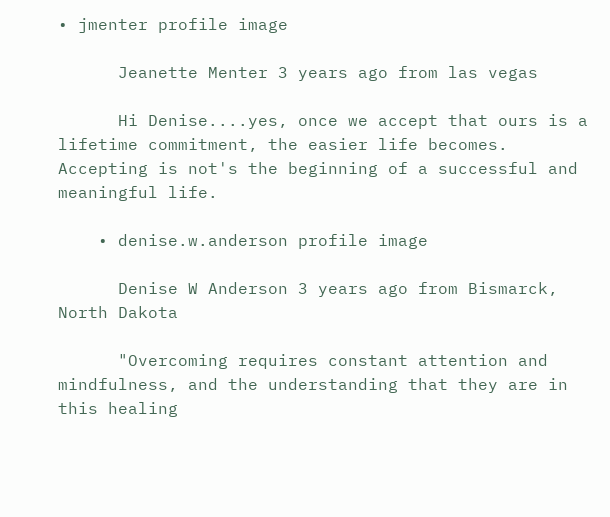• jmenter profile image

      Jeanette Menter 3 years ago from las vegas

      Hi Denise....yes, once we accept that ours is a lifetime commitment, the easier life becomes. Accepting is not's the beginning of a successful and meaningful life.

    • denise.w.anderson profile image

      Denise W Anderson 3 years ago from Bismarck, North Dakota

      "Overcoming requires constant attention and mindfulness, and the understanding that they are in this healing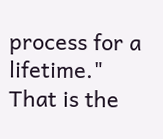process for a lifetime." That is the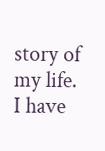story of my life. I have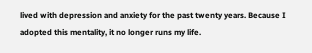lived with depression and anxiety for the past twenty years. Because I adopted this mentality, it no longer runs my life.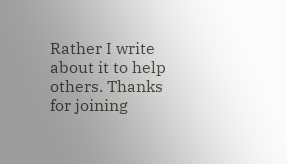Rather I write about it to help others. Thanks for joining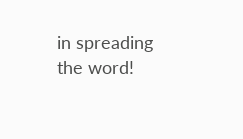in spreading the word!